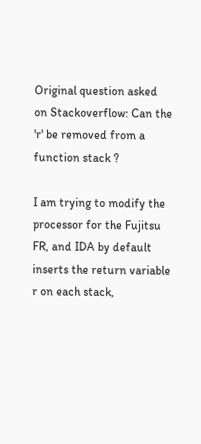Original question asked on Stackoverflow: Can the 'r' be removed from a function stack ?

I am trying to modify the processor for the Fujitsu FR, and IDA by default inserts the return variable r on each stack,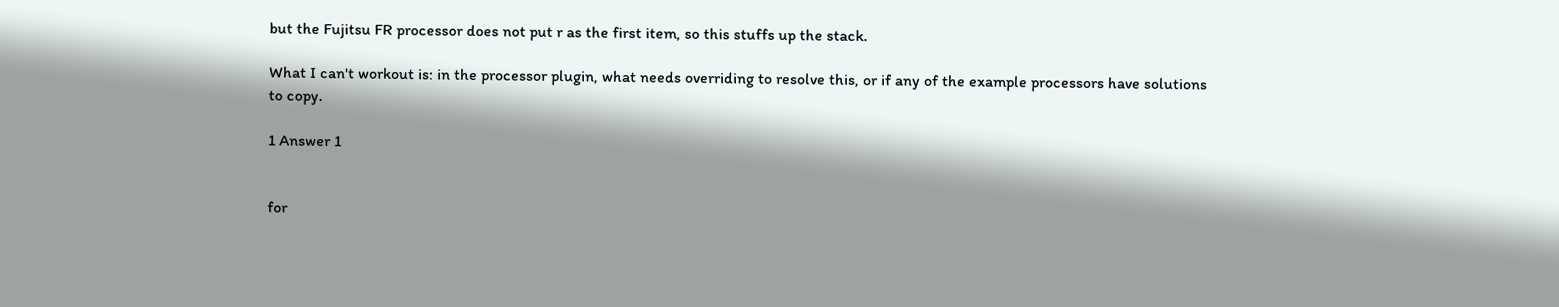but the Fujitsu FR processor does not put r as the first item, so this stuffs up the stack.

What I can't workout is: in the processor plugin, what needs overriding to resolve this, or if any of the example processors have solutions to copy.

1 Answer 1


for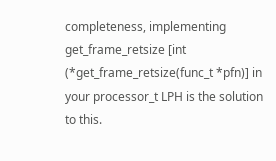completeness, implementing get_frame_retsize [int (*get_frame_retsize(func_t *pfn)] in your processor_t LPH is the solution to this.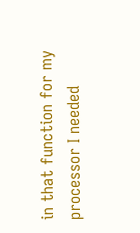in that function for my processor I needed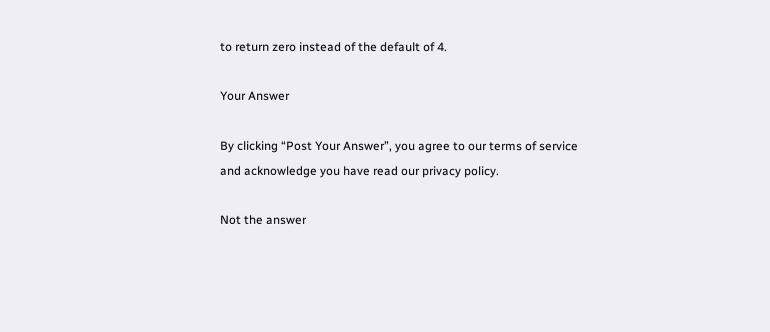to return zero instead of the default of 4.

Your Answer

By clicking “Post Your Answer”, you agree to our terms of service and acknowledge you have read our privacy policy.

Not the answer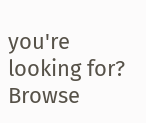you're looking for? Browse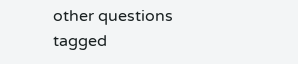other questions tagged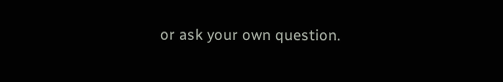or ask your own question.